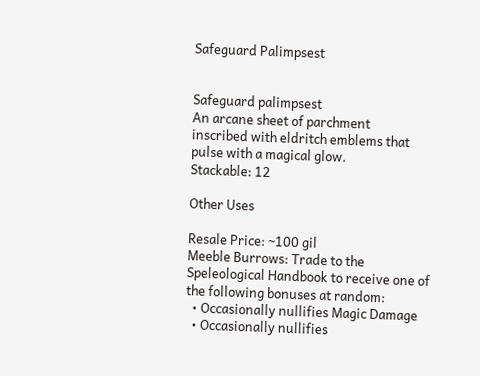Safeguard Palimpsest


Safeguard palimpsest
An arcane sheet of parchment
inscribed with eldritch emblems that
pulse with a magical glow.
Stackable: 12

Other Uses

Resale Price: ~100 gil
Meeble Burrows: Trade to the Speleological Handbook to receive one of the following bonuses at random:
  • Occasionally nullifies Magic Damage
  • Occasionally nullifies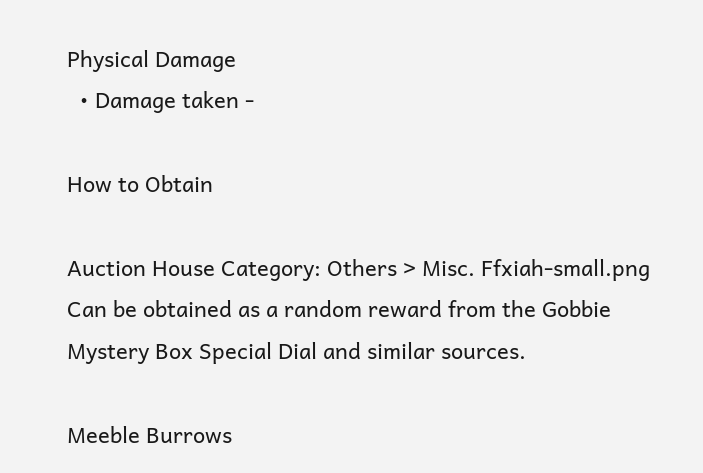Physical Damage
  • Damage taken -

How to Obtain

Auction House Category: Others > Misc. Ffxiah-small.png
Can be obtained as a random reward from the Gobbie Mystery Box Special Dial and similar sources.

Meeble Burrows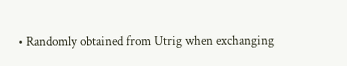• Randomly obtained from Utrig when exchanging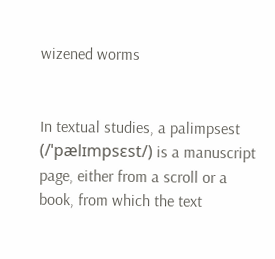wizened worms


In textual studies, a palimpsest (/ˈpælɪmpsɛst/) is a manuscript page, either from a scroll or a book, from which the text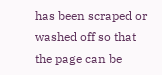has been scraped or washed off so that the page can be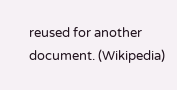reused for another document. (Wikipedia)